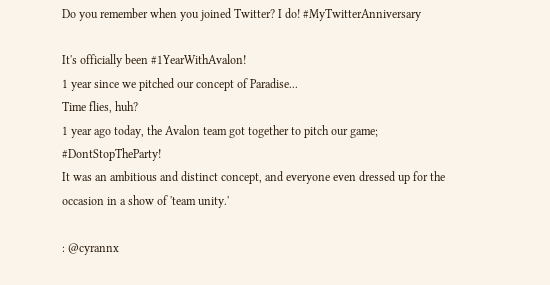Do you remember when you joined Twitter? I do! #MyTwitterAnniversary

It's officially been #1YearWithAvalon!
1 year since we pitched our concept of Paradise...
Time flies, huh?
1 year ago today, the Avalon team got together to pitch our game; #DontStopTheParty!
It was an ambitious and distinct concept, and everyone even dressed up for the occasion in a show of 'team unity.'

: @cyrannx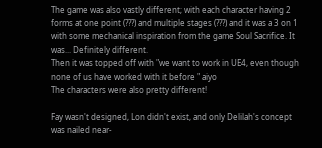The game was also vastly different; with each character having 2 forms at one point (???) and multiple stages (???) and it was a 3 on 1 with some mechanical inspiration from the game Soul Sacrifice. It was... Definitely different.
Then it was topped off with "we want to work in UE4, even though none of us have worked with it before " aiyo
The characters were also pretty different!

Fay wasn't designed, Lon didn't exist, and only Delilah's concept was nailed near-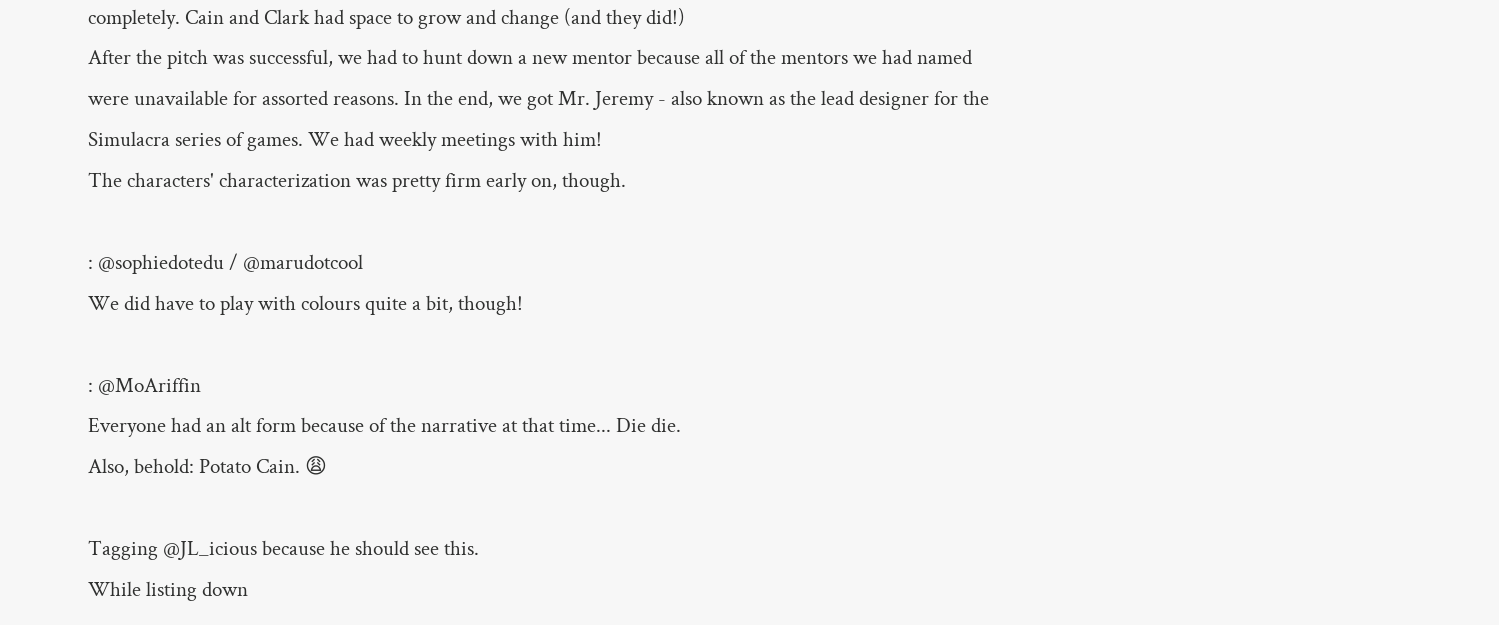completely. Cain and Clark had space to grow and change (and they did!)
After the pitch was successful, we had to hunt down a new mentor because all of the mentors we had named were unavailable for assorted reasons. In the end, we got Mr. Jeremy - also known as the lead designer for the Simulacra series of games. We had weekly meetings with him!
The characters' characterization was pretty firm early on, though.

: @sophiedotedu / @marudotcool
We did have to play with colours quite a bit, though!

: @MoAriffin
Everyone had an alt form because of the narrative at that time... Die die.
Also, behold: Potato Cain. 😩

Tagging @JL_icious because he should see this.
While listing down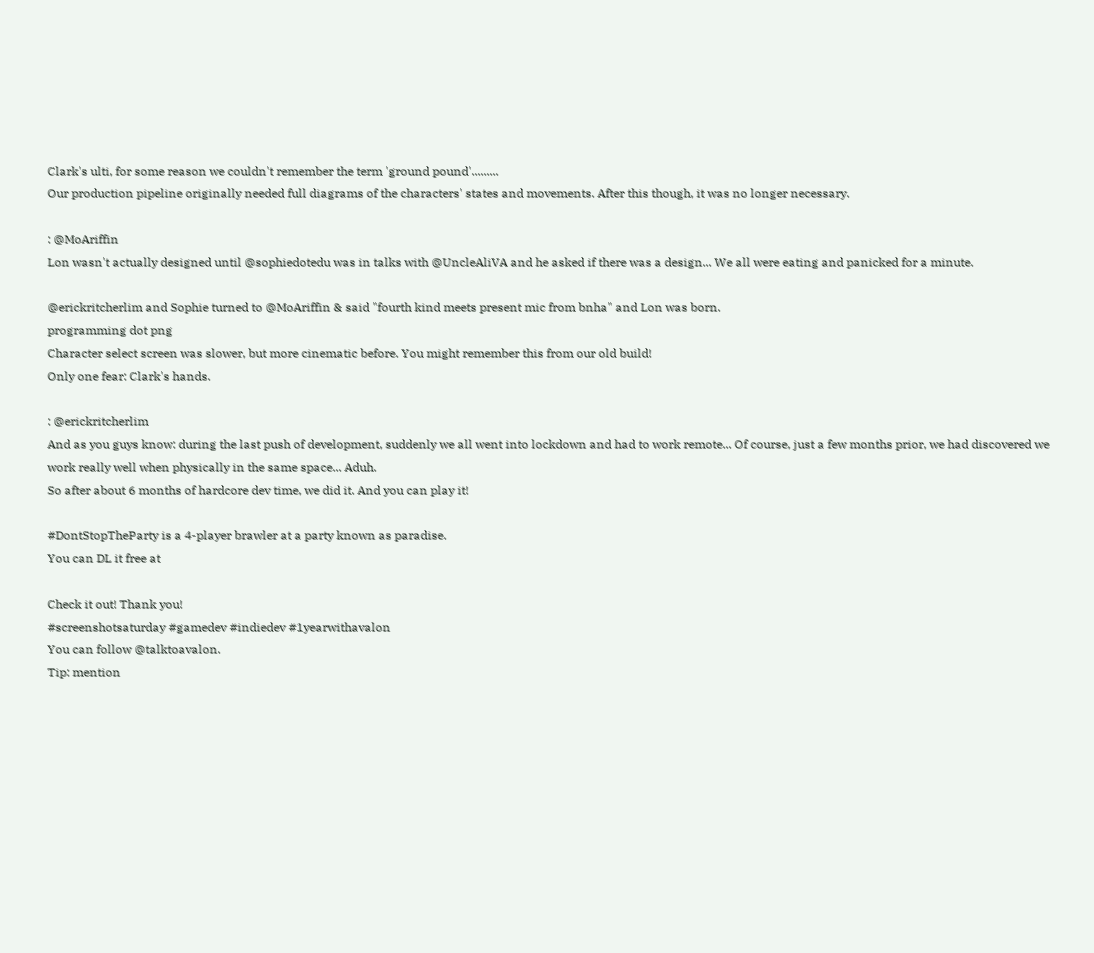Clark's ulti, for some reason we couldn't remember the term 'ground pound'.........
Our production pipeline originally needed full diagrams of the characters' states and movements. After this though, it was no longer necessary.

: @MoAriffin
Lon wasn't actually designed until @sophiedotedu was in talks with @UncleAliVA and he asked if there was a design... We all were eating and panicked for a minute.

@erickritcherlim and Sophie turned to @MoAriffin & said "fourth kind meets present mic from bnha" and Lon was born.
programming dot png
Character select screen was slower, but more cinematic before. You might remember this from our old build!
Only one fear: Clark's hands.

: @erickritcherlim
And as you guys know: during the last push of development, suddenly we all went into lockdown and had to work remote... Of course, just a few months prior, we had discovered we work really well when physically in the same space... Aduh.
So after about 6 months of hardcore dev time, we did it. And you can play it!

#DontStopTheParty is a 4-player brawler at a party known as paradise.
You can DL it free at

Check it out! Thank you!
#screenshotsaturday #gamedev #indiedev #1yearwithavalon
You can follow @talktoavalon.
Tip: mention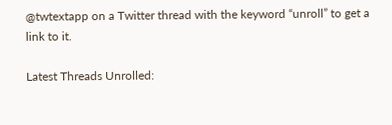@twtextapp on a Twitter thread with the keyword “unroll” to get a link to it.

Latest Threads Unrolled: